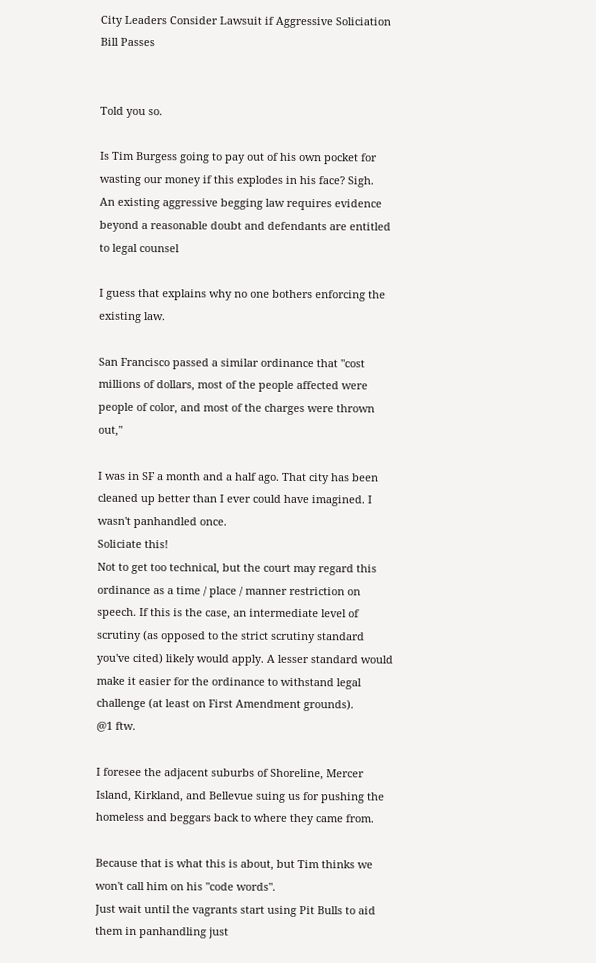City Leaders Consider Lawsuit if Aggressive Soliciation Bill Passes


Told you so.

Is Tim Burgess going to pay out of his own pocket for wasting our money if this explodes in his face? Sigh.
An existing aggressive begging law requires evidence beyond a reasonable doubt and defendants are entitled to legal counsel

I guess that explains why no one bothers enforcing the existing law.

San Francisco passed a similar ordinance that "cost millions of dollars, most of the people affected were people of color, and most of the charges were thrown out,"

I was in SF a month and a half ago. That city has been cleaned up better than I ever could have imagined. I wasn't panhandled once.
Soliciate this!
Not to get too technical, but the court may regard this ordinance as a time / place / manner restriction on speech. If this is the case, an intermediate level of scrutiny (as opposed to the strict scrutiny standard you've cited) likely would apply. A lesser standard would make it easier for the ordinance to withstand legal challenge (at least on First Amendment grounds).
@1 ftw.

I foresee the adjacent suburbs of Shoreline, Mercer Island, Kirkland, and Bellevue suing us for pushing the homeless and beggars back to where they came from.

Because that is what this is about, but Tim thinks we won't call him on his "code words".
Just wait until the vagrants start using Pit Bulls to aid them in panhandling just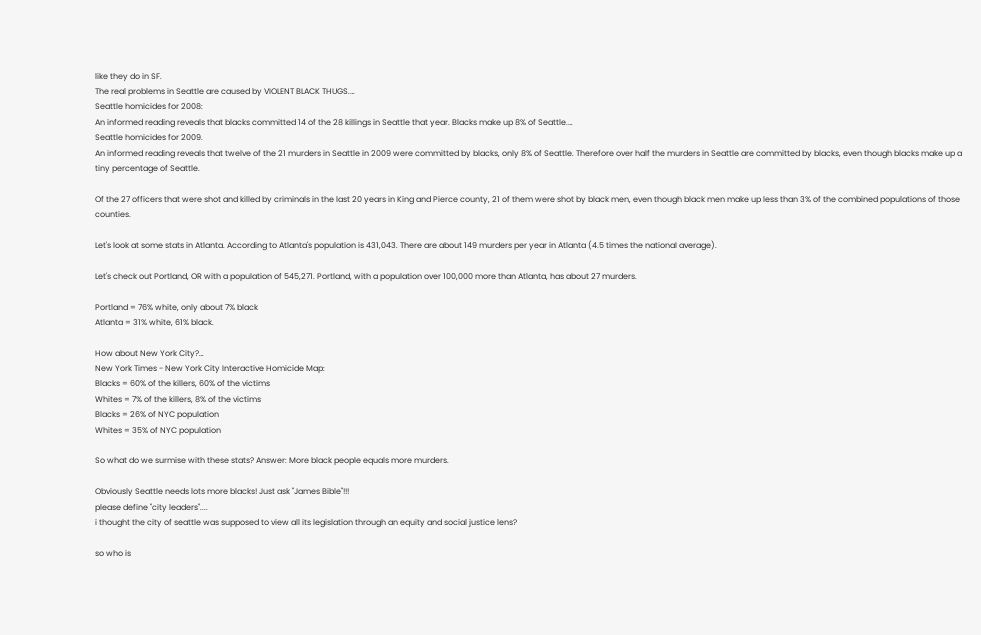like they do in SF.
The real problems in Seattle are caused by VIOLENT BLACK THUGS.…
Seattle homicides for 2008:
An informed reading reveals that blacks committed 14 of the 28 killings in Seattle that year. Blacks make up 8% of Seattle.…
Seattle homicides for 2009.
An informed reading reveals that twelve of the 21 murders in Seattle in 2009 were committed by blacks, only 8% of Seattle. Therefore over half the murders in Seattle are committed by blacks, even though blacks make up a tiny percentage of Seattle.

Of the 27 officers that were shot and killed by criminals in the last 20 years in King and Pierce county, 21 of them were shot by black men, even though black men make up less than 3% of the combined populations of those counties.

Let's look at some stats in Atlanta. According to Atlanta's population is 431,043. There are about 149 murders per year in Atlanta (4.5 times the national average).

Let's check out Portland, OR with a population of 545,271. Portland, with a population over 100,000 more than Atlanta, has about 27 murders.

Portland = 76% white, only about 7% black
Atlanta = 31% white, 61% black.

How about New York City?…
New York Times - New York City Interactive Homicide Map:
Blacks = 60% of the killers, 60% of the victims
Whites = 7% of the killers, 8% of the victims
Blacks = 26% of NYC population
Whites = 35% of NYC population

So what do we surmise with these stats? Answer: More black people equals more murders.

Obviously Seattle needs lots more blacks! Just ask "James Bible"!!!
please define "city leaders"....
i thought the city of seattle was supposed to view all its legislation through an equity and social justice lens?

so who is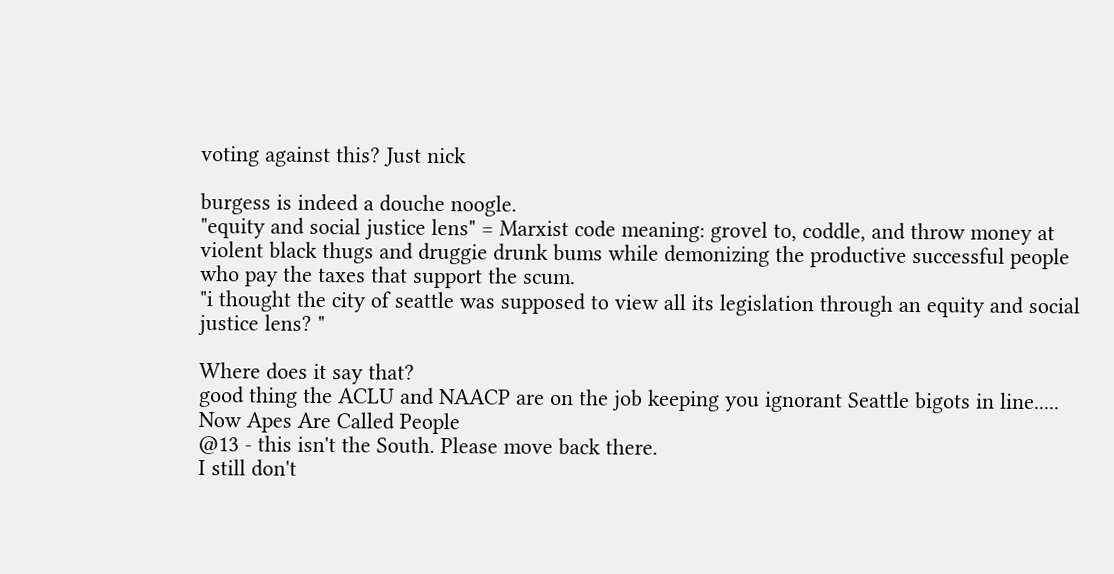voting against this? Just nick

burgess is indeed a douche noogle.
"equity and social justice lens" = Marxist code meaning: grovel to, coddle, and throw money at violent black thugs and druggie drunk bums while demonizing the productive successful people who pay the taxes that support the scum.
"i thought the city of seattle was supposed to view all its legislation through an equity and social justice lens? "

Where does it say that?
good thing the ACLU and NAACP are on the job keeping you ignorant Seattle bigots in line.....
Now Apes Are Called People
@13 - this isn't the South. Please move back there.
I still don't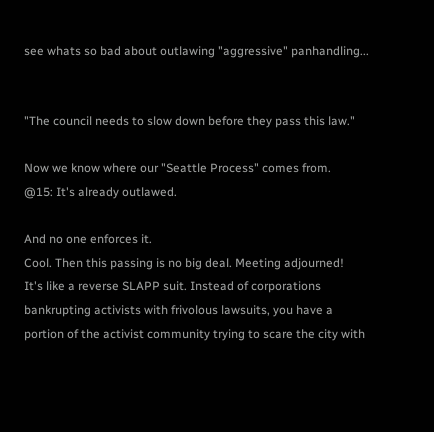see whats so bad about outlawing "aggressive" panhandling...


"The council needs to slow down before they pass this law."

Now we know where our "Seattle Process" comes from.
@15: It's already outlawed.

And no one enforces it.
Cool. Then this passing is no big deal. Meeting adjourned!
It's like a reverse SLAPP suit. Instead of corporations bankrupting activists with frivolous lawsuits, you have a portion of the activist community trying to scare the city with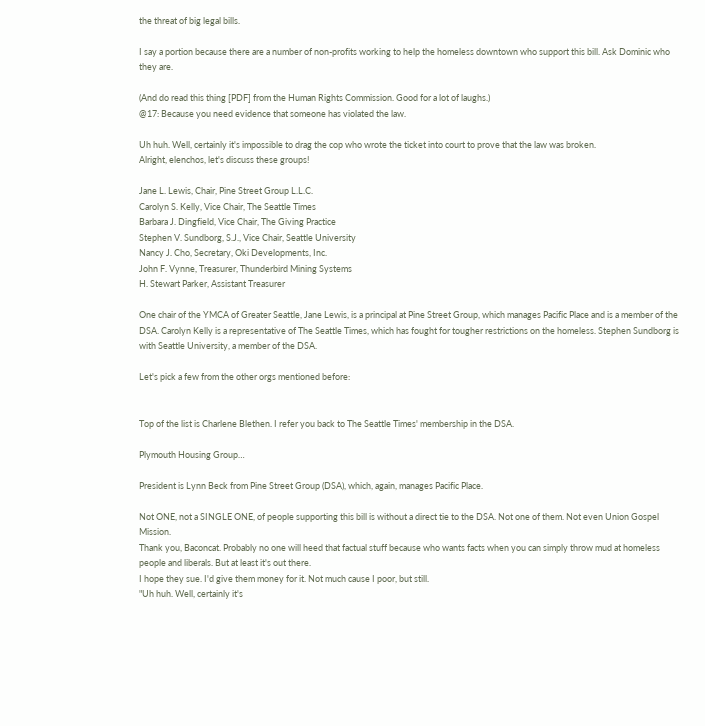the threat of big legal bills.

I say a portion because there are a number of non-profits working to help the homeless downtown who support this bill. Ask Dominic who they are.

(And do read this thing [PDF] from the Human Rights Commission. Good for a lot of laughs.)
@17: Because you need evidence that someone has violated the law.

Uh huh. Well, certainly it's impossible to drag the cop who wrote the ticket into court to prove that the law was broken.
Alright, elenchos, let's discuss these groups!

Jane L. Lewis, Chair, Pine Street Group L.L.C.
Carolyn S. Kelly, Vice Chair, The Seattle Times
Barbara J. Dingfield, Vice Chair, The Giving Practice
Stephen V. Sundborg, S.J., Vice Chair, Seattle University
Nancy J. Cho, Secretary, Oki Developments, Inc.
John F. Vynne, Treasurer, Thunderbird Mining Systems
H. Stewart Parker, Assistant Treasurer

One chair of the YMCA of Greater Seattle, Jane Lewis, is a principal at Pine Street Group, which manages Pacific Place and is a member of the DSA. Carolyn Kelly is a representative of The Seattle Times, which has fought for tougher restrictions on the homeless. Stephen Sundborg is with Seattle University, a member of the DSA.

Let's pick a few from the other orgs mentioned before:


Top of the list is Charlene Blethen. I refer you back to The Seattle Times' membership in the DSA.

Plymouth Housing Group…

President is Lynn Beck from Pine Street Group (DSA), which, again, manages Pacific Place.

Not ONE, not a SINGLE ONE, of people supporting this bill is without a direct tie to the DSA. Not one of them. Not even Union Gospel Mission.
Thank you, Baconcat. Probably no one will heed that factual stuff because who wants facts when you can simply throw mud at homeless people and liberals. But at least it's out there.
I hope they sue. I'd give them money for it. Not much cause I poor, but still.
"Uh huh. Well, certainly it's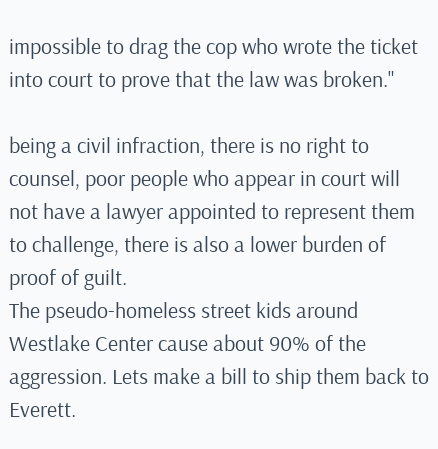impossible to drag the cop who wrote the ticket into court to prove that the law was broken."

being a civil infraction, there is no right to counsel, poor people who appear in court will not have a lawyer appointed to represent them to challenge, there is also a lower burden of proof of guilt.
The pseudo-homeless street kids around Westlake Center cause about 90% of the aggression. Lets make a bill to ship them back to Everett.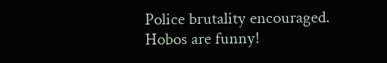Police brutality encouraged.
Hobos are funny!